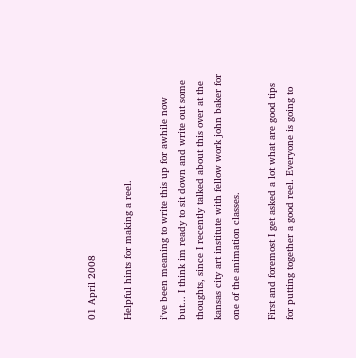01 April 2008

Helpful hints for making a reel.

i've been meaning to write this up for awhile now but... I think im ready to sit down and write out some thoughts, since I recently talked about this over at the kansas city art institute with fellow work john baker for one of the animation classes.

First and foremost I get asked a lot what are good tips for putting together a good reel. Everyone is going to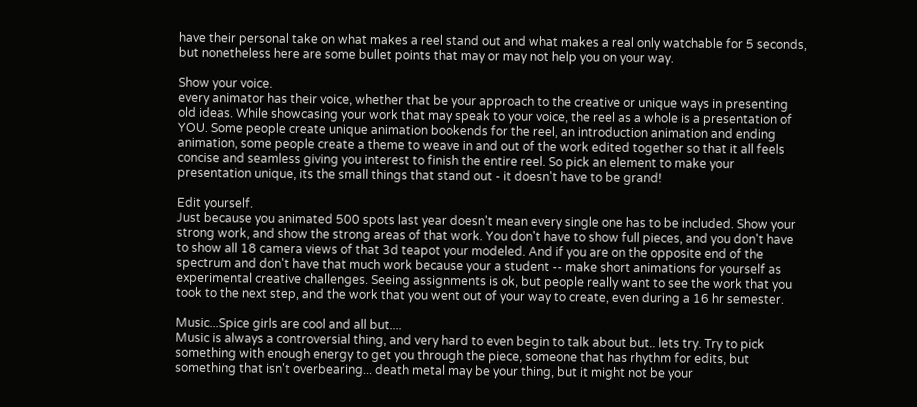have their personal take on what makes a reel stand out and what makes a real only watchable for 5 seconds, but nonetheless here are some bullet points that may or may not help you on your way.

Show your voice.
every animator has their voice, whether that be your approach to the creative or unique ways in presenting old ideas. While showcasing your work that may speak to your voice, the reel as a whole is a presentation of YOU. Some people create unique animation bookends for the reel, an introduction animation and ending animation, some people create a theme to weave in and out of the work edited together so that it all feels concise and seamless giving you interest to finish the entire reel. So pick an element to make your presentation unique, its the small things that stand out - it doesn't have to be grand!

Edit yourself.
Just because you animated 500 spots last year doesn't mean every single one has to be included. Show your strong work, and show the strong areas of that work. You don't have to show full pieces, and you don't have to show all 18 camera views of that 3d teapot your modeled. And if you are on the opposite end of the spectrum and don't have that much work because your a student -- make short animations for yourself as experimental creative challenges. Seeing assignments is ok, but people really want to see the work that you took to the next step, and the work that you went out of your way to create, even during a 16 hr semester.

Music...Spice girls are cool and all but....
Music is always a controversial thing, and very hard to even begin to talk about but.. lets try. Try to pick something with enough energy to get you through the piece, someone that has rhythm for edits, but something that isn't overbearing... death metal may be your thing, but it might not be your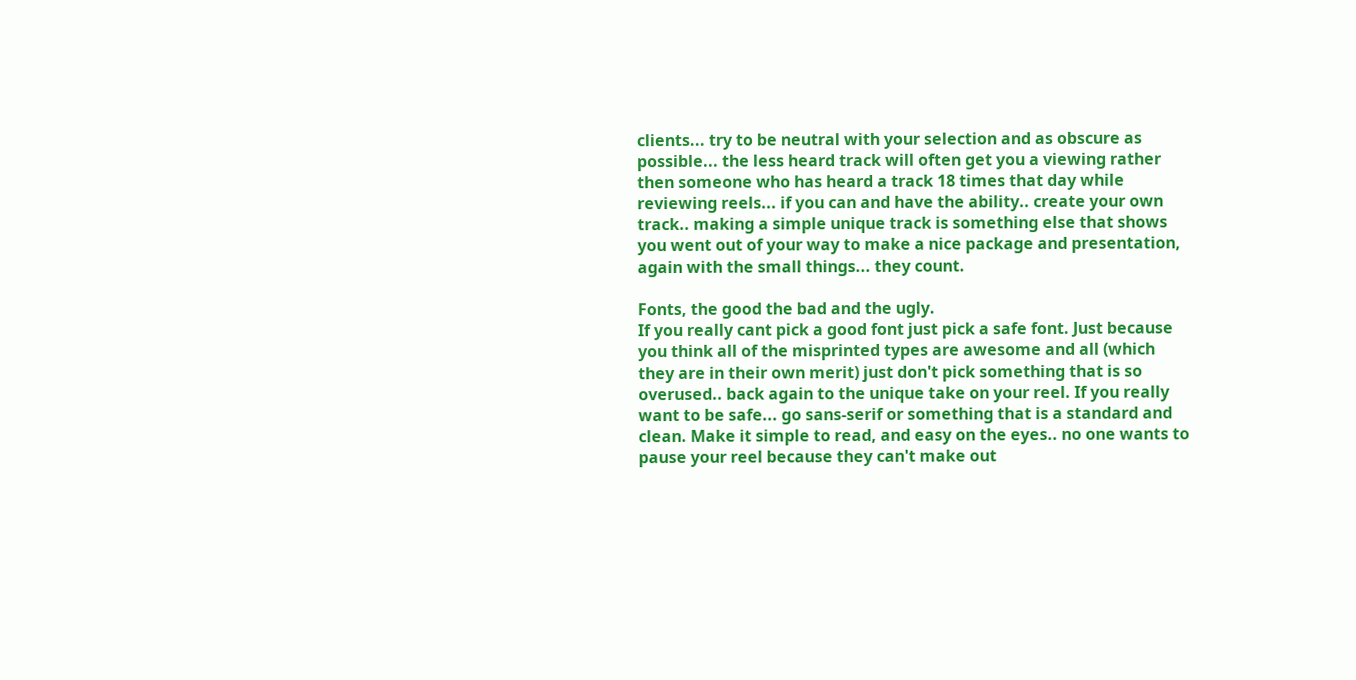clients... try to be neutral with your selection and as obscure as possible... the less heard track will often get you a viewing rather then someone who has heard a track 18 times that day while reviewing reels... if you can and have the ability.. create your own track.. making a simple unique track is something else that shows you went out of your way to make a nice package and presentation, again with the small things... they count.

Fonts, the good the bad and the ugly.
If you really cant pick a good font just pick a safe font. Just because you think all of the misprinted types are awesome and all (which they are in their own merit) just don't pick something that is so overused.. back again to the unique take on your reel. If you really want to be safe... go sans-serif or something that is a standard and clean. Make it simple to read, and easy on the eyes.. no one wants to pause your reel because they can't make out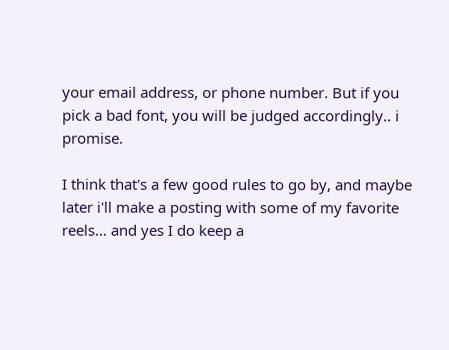your email address, or phone number. But if you pick a bad font, you will be judged accordingly.. i promise.

I think that's a few good rules to go by, and maybe later i'll make a posting with some of my favorite reels... and yes I do keep a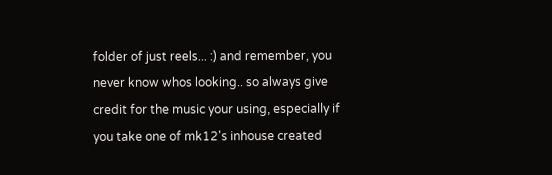folder of just reels... :) and remember, you never know whos looking.. so always give credit for the music your using, especially if you take one of mk12's inhouse created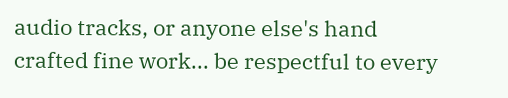audio tracks, or anyone else's hand crafted fine work... be respectful to every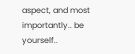aspect, and most importantly.. be yourself..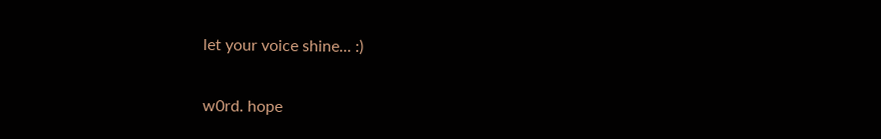let your voice shine... :)

w0rd. hope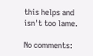this helps and isn't too lame.

No comments: